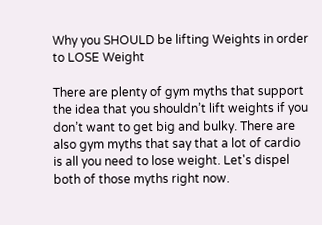Why you SHOULD be lifting Weights in order to LOSE Weight

There are plenty of gym myths that support the idea that you shouldn’t lift weights if you don’t want to get big and bulky. There are also gym myths that say that a lot of cardio is all you need to lose weight. Let's dispel both of those myths right now.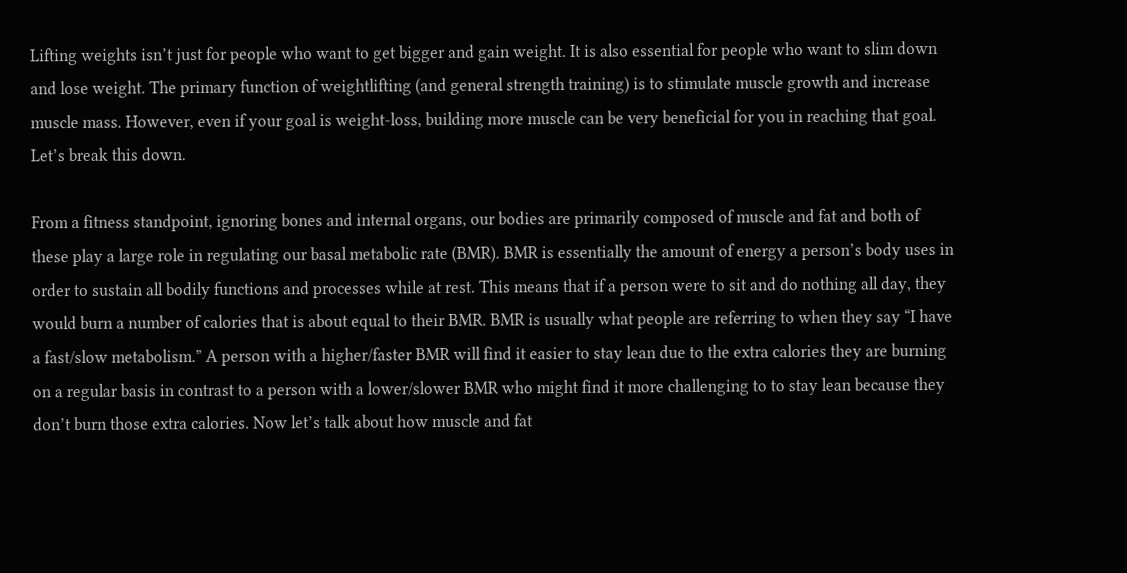Lifting weights isn’t just for people who want to get bigger and gain weight. It is also essential for people who want to slim down and lose weight. The primary function of weightlifting (and general strength training) is to stimulate muscle growth and increase muscle mass. However, even if your goal is weight-loss, building more muscle can be very beneficial for you in reaching that goal. Let’s break this down.

From a fitness standpoint, ignoring bones and internal organs, our bodies are primarily composed of muscle and fat and both of these play a large role in regulating our basal metabolic rate (BMR). BMR is essentially the amount of energy a person’s body uses in order to sustain all bodily functions and processes while at rest. This means that if a person were to sit and do nothing all day, they would burn a number of calories that is about equal to their BMR. BMR is usually what people are referring to when they say “I have a fast/slow metabolism.” A person with a higher/faster BMR will find it easier to stay lean due to the extra calories they are burning on a regular basis in contrast to a person with a lower/slower BMR who might find it more challenging to to stay lean because they don’t burn those extra calories. Now let’s talk about how muscle and fat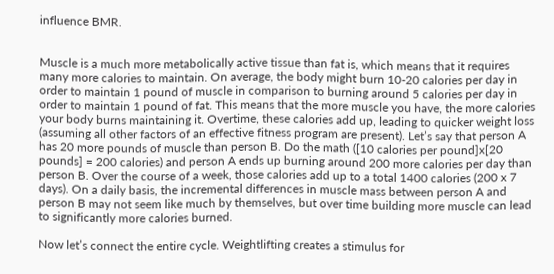influence BMR.


Muscle is a much more metabolically active tissue than fat is, which means that it requires many more calories to maintain. On average, the body might burn 10-20 calories per day in order to maintain 1 pound of muscle in comparison to burning around 5 calories per day in order to maintain 1 pound of fat. This means that the more muscle you have, the more calories your body burns maintaining it. Overtime, these calories add up, leading to quicker weight loss (assuming all other factors of an effective fitness program are present). Let’s say that person A has 20 more pounds of muscle than person B. Do the math ([10 calories per pound]x[20 pounds] = 200 calories) and person A ends up burning around 200 more calories per day than person B. Over the course of a week, those calories add up to a total 1400 calories (200 x 7 days). On a daily basis, the incremental differences in muscle mass between person A and person B may not seem like much by themselves, but over time building more muscle can lead to significantly more calories burned.

Now let’s connect the entire cycle. Weightlifting creates a stimulus for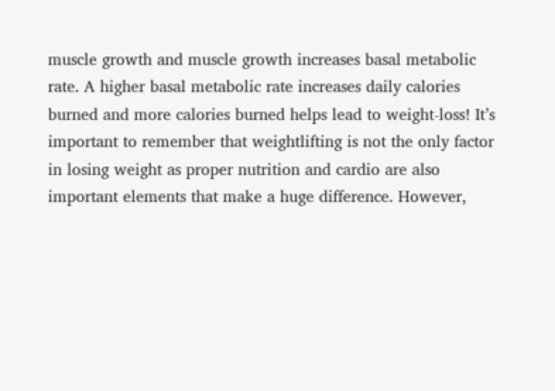muscle growth and muscle growth increases basal metabolic rate. A higher basal metabolic rate increases daily calories burned and more calories burned helps lead to weight-loss! It’s important to remember that weightlifting is not the only factor in losing weight as proper nutrition and cardio are also important elements that make a huge difference. However,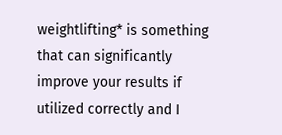weightlifting* is something that can significantly improve your results if utilized correctly and I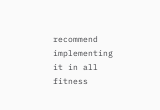recommend implementing it in all fitness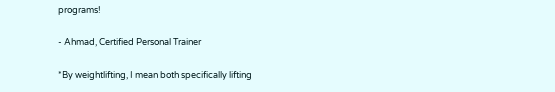programs!

- Ahmad, Certified Personal Trainer

*By weightlifting, I mean both specifically lifting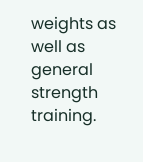weights as well as general strength training.